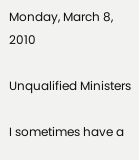Monday, March 8, 2010

Unqualified Ministers

I sometimes have a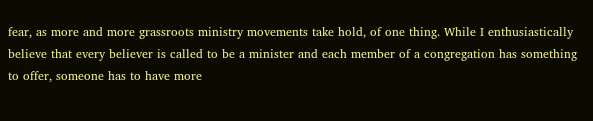fear, as more and more grassroots ministry movements take hold, of one thing. While I enthusiastically believe that every believer is called to be a minister and each member of a congregation has something to offer, someone has to have more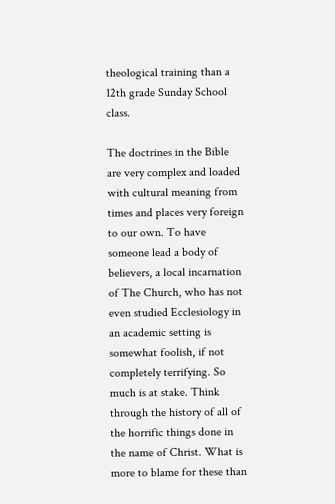theological training than a 12th grade Sunday School class.

The doctrines in the Bible are very complex and loaded with cultural meaning from times and places very foreign to our own. To have someone lead a body of believers, a local incarnation of The Church, who has not even studied Ecclesiology in an academic setting is somewhat foolish, if not completely terrifying. So much is at stake. Think through the history of all of the horrific things done in the name of Christ. What is more to blame for these than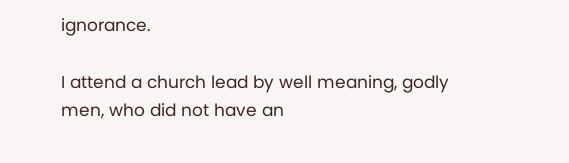ignorance.

I attend a church lead by well meaning, godly men, who did not have an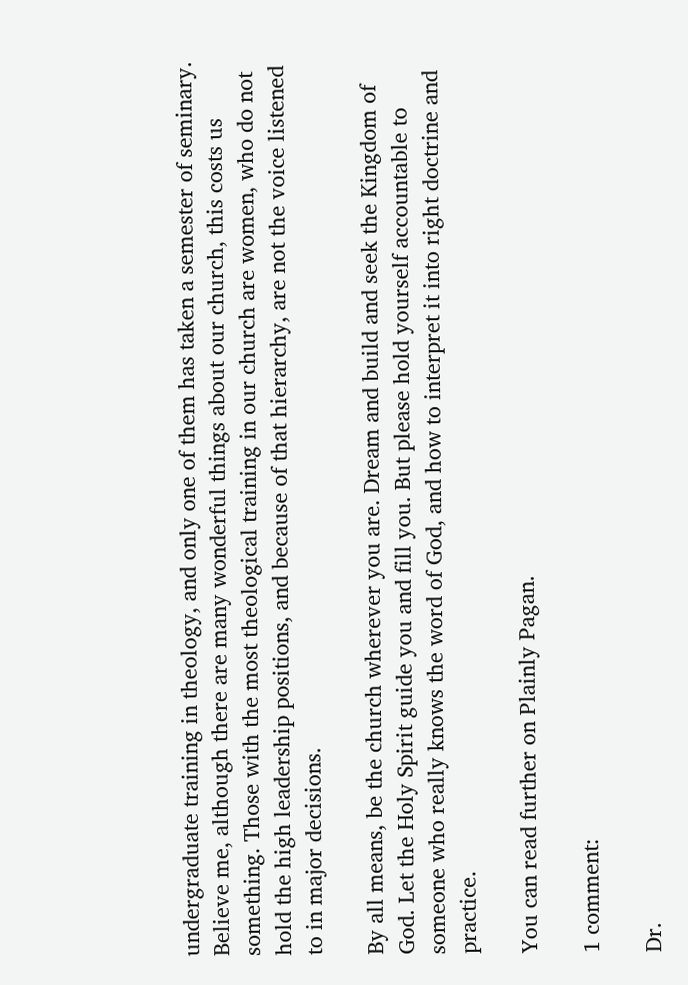undergraduate training in theology, and only one of them has taken a semester of seminary. Believe me, although there are many wonderful things about our church, this costs us something. Those with the most theological training in our church are women, who do not hold the high leadership positions, and because of that hierarchy, are not the voice listened to in major decisions.

By all means, be the church wherever you are. Dream and build and seek the Kingdom of God. Let the Holy Spirit guide you and fill you. But please hold yourself accountable to someone who really knows the word of God, and how to interpret it into right doctrine and practice.

You can read further on Plainly Pagan.

1 comment:

Dr.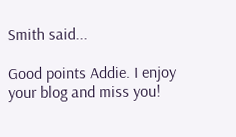Smith said...

Good points Addie. I enjoy your blog and miss you!